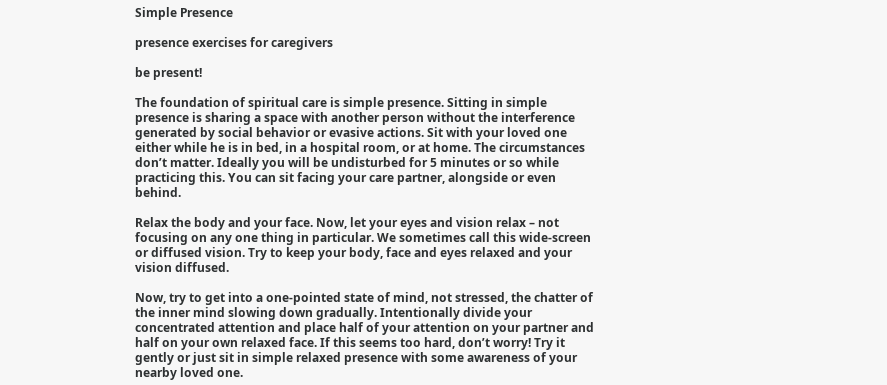Simple Presence

presence exercises for caregivers

be present!

The foundation of spiritual care is simple presence. Sitting in simple presence is sharing a space with another person without the interference generated by social behavior or evasive actions. Sit with your loved one either while he is in bed, in a hospital room, or at home. The circumstances don’t matter. Ideally you will be undisturbed for 5 minutes or so while practicing this. You can sit facing your care partner, alongside or even behind.

Relax the body and your face. Now, let your eyes and vision relax – not focusing on any one thing in particular. We sometimes call this wide-screen or diffused vision. Try to keep your body, face and eyes relaxed and your vision diffused.

Now, try to get into a one-pointed state of mind, not stressed, the chatter of the inner mind slowing down gradually. Intentionally divide your concentrated attention and place half of your attention on your partner and half on your own relaxed face. If this seems too hard, don’t worry! Try it gently or just sit in simple relaxed presence with some awareness of your nearby loved one.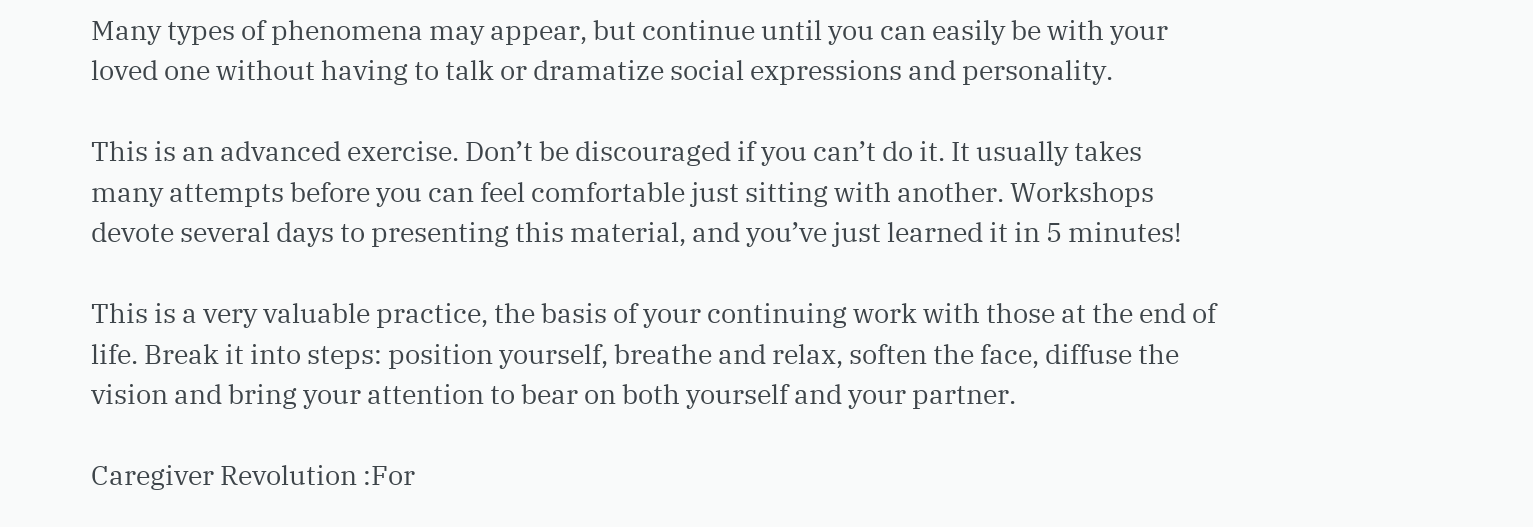Many types of phenomena may appear, but continue until you can easily be with your loved one without having to talk or dramatize social expressions and personality.

This is an advanced exercise. Don’t be discouraged if you can’t do it. It usually takes many attempts before you can feel comfortable just sitting with another. Workshops devote several days to presenting this material, and you’ve just learned it in 5 minutes!

This is a very valuable practice, the basis of your continuing work with those at the end of life. Break it into steps: position yourself, breathe and relax, soften the face, diffuse the vision and bring your attention to bear on both yourself and your partner.

Caregiver Revolution :For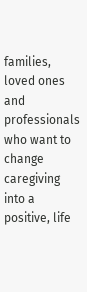families, loved ones and professionals who want to change caregiving into a positive, life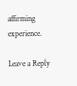affirming experience.

Leave a Reply